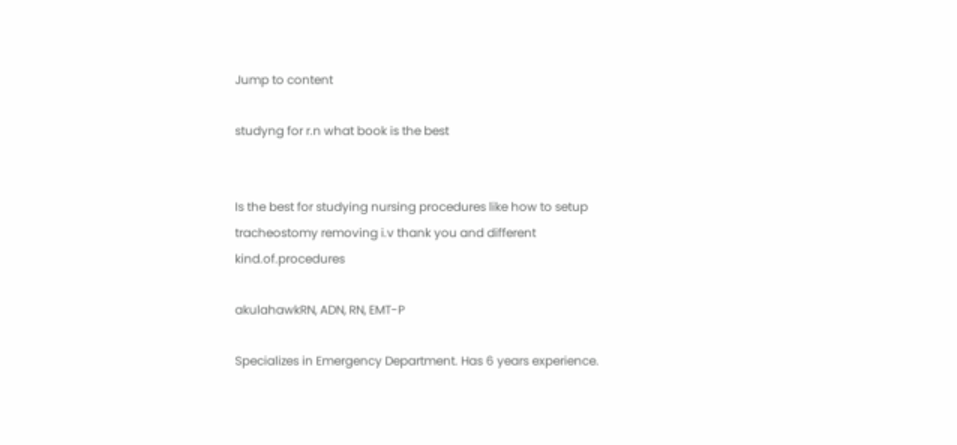Jump to content

studyng for r.n what book is the best


Is the best for studying nursing procedures like how to setup tracheostomy removing i.v thank you and different kind.of.procedures

akulahawkRN, ADN, RN, EMT-P

Specializes in Emergency Department. Has 6 years experience.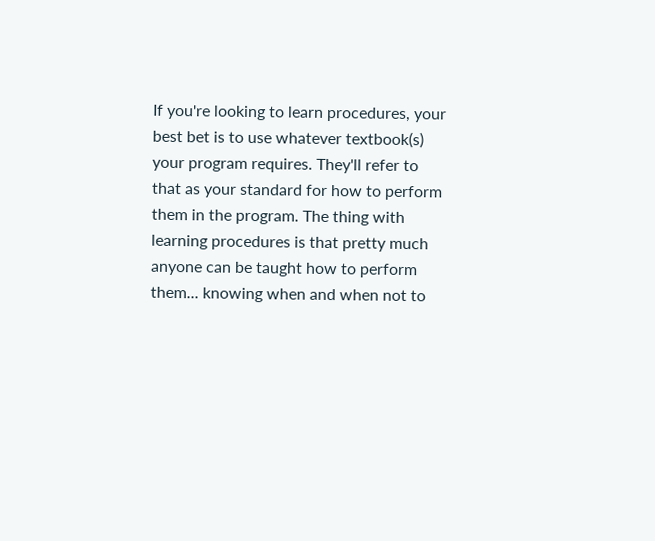If you're looking to learn procedures, your best bet is to use whatever textbook(s) your program requires. They'll refer to that as your standard for how to perform them in the program. The thing with learning procedures is that pretty much anyone can be taught how to perform them... knowing when and when not to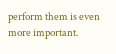perform them is even more important.